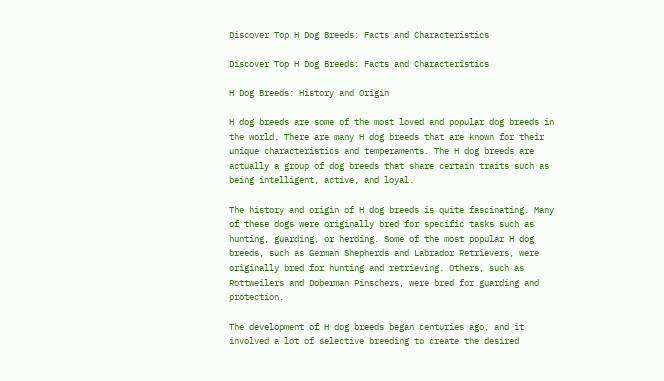Discover Top H Dog Breeds: Facts and Characteristics

Discover Top H Dog Breeds: Facts and Characteristics

H Dog Breeds: History and Origin

H dog breeds are some of the most loved and popular dog breeds in the world. There are many H dog breeds that are known for their unique characteristics and temperaments. The H dog breeds are actually a group of dog breeds that share certain traits such as being intelligent, active, and loyal.

The history and origin of H dog breeds is quite fascinating. Many of these dogs were originally bred for specific tasks such as hunting, guarding, or herding. Some of the most popular H dog breeds, such as German Shepherds and Labrador Retrievers, were originally bred for hunting and retrieving. Others, such as Rottweilers and Doberman Pinschers, were bred for guarding and protection.

The development of H dog breeds began centuries ago, and it involved a lot of selective breeding to create the desired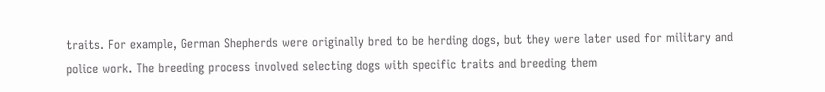traits. For example, German Shepherds were originally bred to be herding dogs, but they were later used for military and police work. The breeding process involved selecting dogs with specific traits and breeding them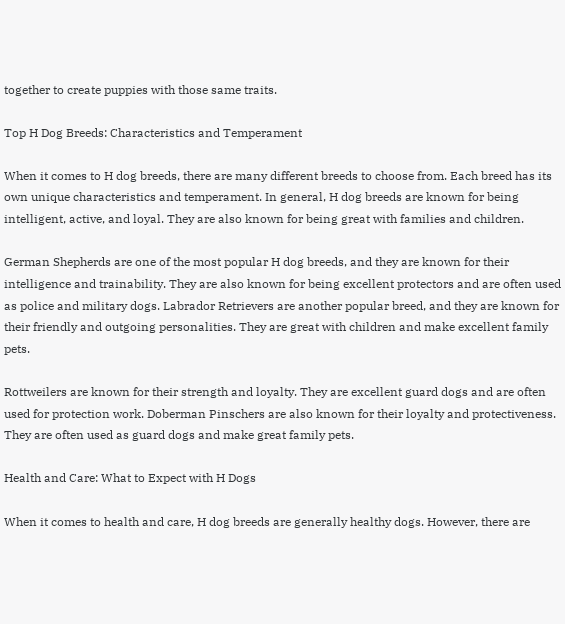together to create puppies with those same traits.

Top H Dog Breeds: Characteristics and Temperament

When it comes to H dog breeds, there are many different breeds to choose from. Each breed has its own unique characteristics and temperament. In general, H dog breeds are known for being intelligent, active, and loyal. They are also known for being great with families and children.

German Shepherds are one of the most popular H dog breeds, and they are known for their intelligence and trainability. They are also known for being excellent protectors and are often used as police and military dogs. Labrador Retrievers are another popular breed, and they are known for their friendly and outgoing personalities. They are great with children and make excellent family pets.

Rottweilers are known for their strength and loyalty. They are excellent guard dogs and are often used for protection work. Doberman Pinschers are also known for their loyalty and protectiveness. They are often used as guard dogs and make great family pets.

Health and Care: What to Expect with H Dogs

When it comes to health and care, H dog breeds are generally healthy dogs. However, there are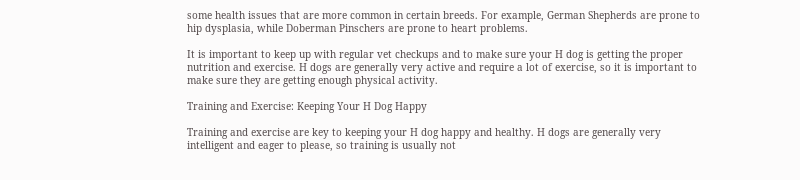some health issues that are more common in certain breeds. For example, German Shepherds are prone to hip dysplasia, while Doberman Pinschers are prone to heart problems.

It is important to keep up with regular vet checkups and to make sure your H dog is getting the proper nutrition and exercise. H dogs are generally very active and require a lot of exercise, so it is important to make sure they are getting enough physical activity.

Training and Exercise: Keeping Your H Dog Happy

Training and exercise are key to keeping your H dog happy and healthy. H dogs are generally very intelligent and eager to please, so training is usually not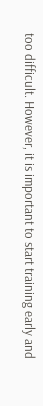too difficult. However, it is important to start training early and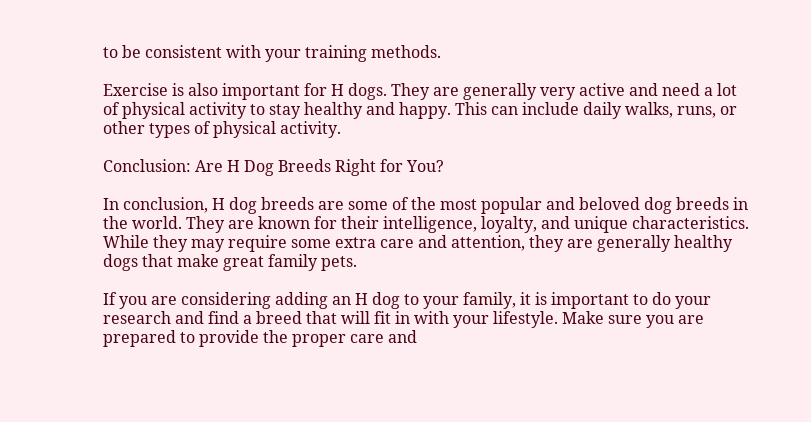to be consistent with your training methods.

Exercise is also important for H dogs. They are generally very active and need a lot of physical activity to stay healthy and happy. This can include daily walks, runs, or other types of physical activity.

Conclusion: Are H Dog Breeds Right for You?

In conclusion, H dog breeds are some of the most popular and beloved dog breeds in the world. They are known for their intelligence, loyalty, and unique characteristics. While they may require some extra care and attention, they are generally healthy dogs that make great family pets.

If you are considering adding an H dog to your family, it is important to do your research and find a breed that will fit in with your lifestyle. Make sure you are prepared to provide the proper care and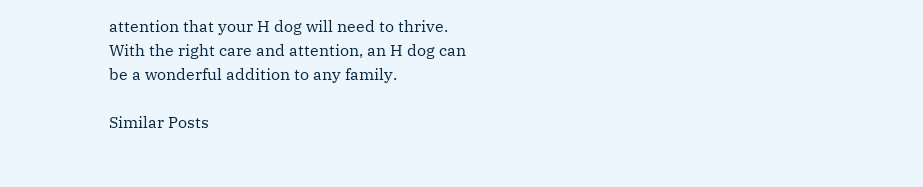attention that your H dog will need to thrive. With the right care and attention, an H dog can be a wonderful addition to any family.

Similar Posts